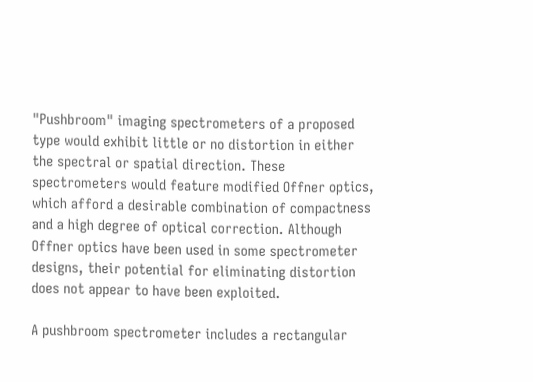"Pushbroom" imaging spectrometers of a proposed type would exhibit little or no distortion in either the spectral or spatial direction. These spectrometers would feature modified Offner optics, which afford a desirable combination of compactness and a high degree of optical correction. Although Offner optics have been used in some spectrometer designs, their potential for eliminating distortion does not appear to have been exploited.

A pushbroom spectrometer includes a rectangular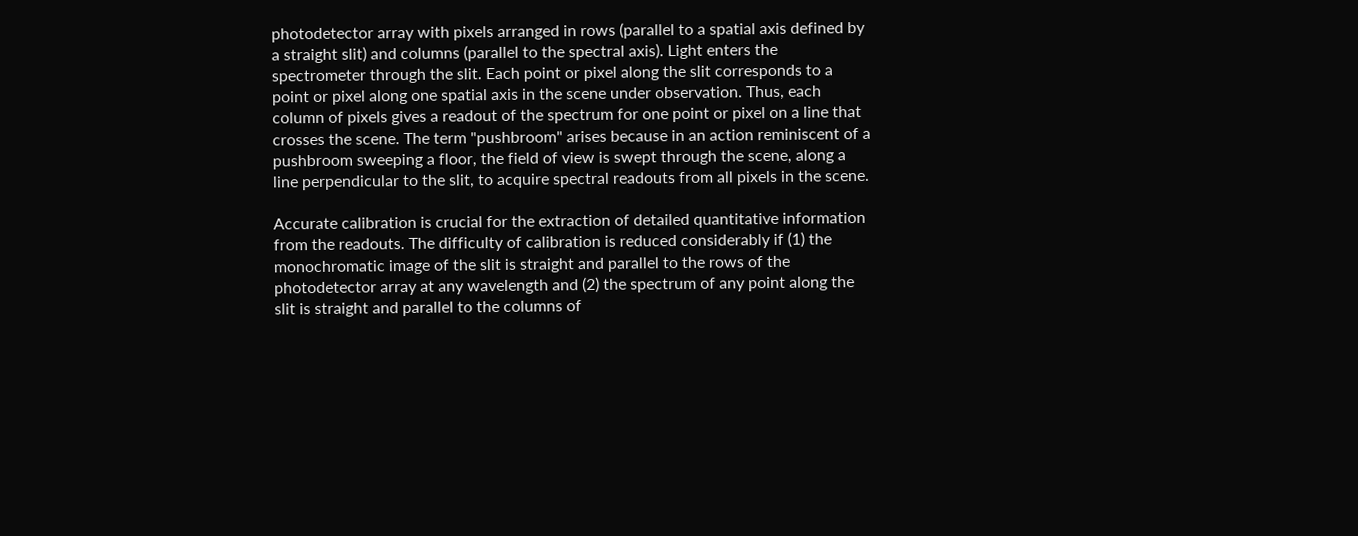photodetector array with pixels arranged in rows (parallel to a spatial axis defined by a straight slit) and columns (parallel to the spectral axis). Light enters the spectrometer through the slit. Each point or pixel along the slit corresponds to a point or pixel along one spatial axis in the scene under observation. Thus, each column of pixels gives a readout of the spectrum for one point or pixel on a line that crosses the scene. The term "pushbroom" arises because in an action reminiscent of a pushbroom sweeping a floor, the field of view is swept through the scene, along a line perpendicular to the slit, to acquire spectral readouts from all pixels in the scene.

Accurate calibration is crucial for the extraction of detailed quantitative information from the readouts. The difficulty of calibration is reduced considerably if (1) the monochromatic image of the slit is straight and parallel to the rows of the photodetector array at any wavelength and (2) the spectrum of any point along the slit is straight and parallel to the columns of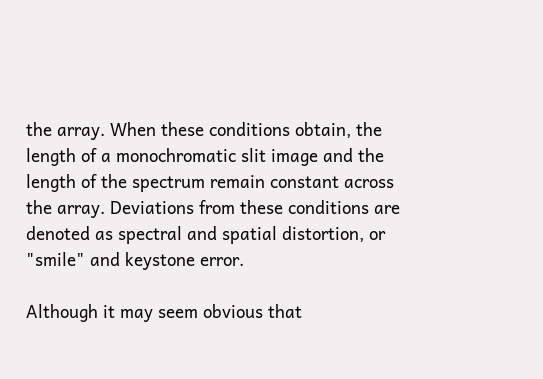the array. When these conditions obtain, the length of a monochromatic slit image and the length of the spectrum remain constant across the array. Deviations from these conditions are denoted as spectral and spatial distortion, or "smile" and keystone error.

Although it may seem obvious that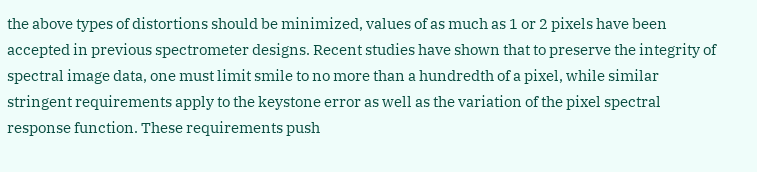the above types of distortions should be minimized, values of as much as 1 or 2 pixels have been accepted in previous spectrometer designs. Recent studies have shown that to preserve the integrity of spectral image data, one must limit smile to no more than a hundredth of a pixel, while similar stringent requirements apply to the keystone error as well as the variation of the pixel spectral response function. These requirements push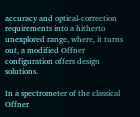accuracy and optical-correction requirements into a hitherto unexplored range, where, it turns out, a modified Offner configuration offers design solutions.

In a spectrometer of the classical Offner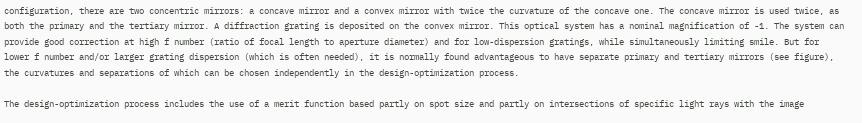configuration, there are two concentric mirrors: a concave mirror and a convex mirror with twice the curvature of the concave one. The concave mirror is used twice, as both the primary and the tertiary mirror. A diffraction grating is deposited on the convex mirror. This optical system has a nominal magnification of -1. The system can provide good correction at high f number (ratio of focal length to aperture diameter) and for low-dispersion gratings, while simultaneously limiting smile. But for lower f number and/or larger grating dispersion (which is often needed), it is normally found advantageous to have separate primary and tertiary mirrors (see figure), the curvatures and separations of which can be chosen independently in the design-optimization process.

The design-optimization process includes the use of a merit function based partly on spot size and partly on intersections of specific light rays with the image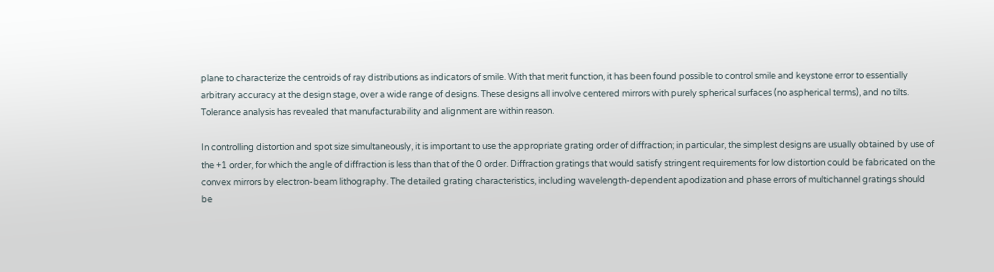plane to characterize the centroids of ray distributions as indicators of smile. With that merit function, it has been found possible to control smile and keystone error to essentially arbitrary accuracy at the design stage, over a wide range of designs. These designs all involve centered mirrors with purely spherical surfaces (no aspherical terms), and no tilts. Tolerance analysis has revealed that manufacturability and alignment are within reason.

In controlling distortion and spot size simultaneously, it is important to use the appropriate grating order of diffraction; in particular, the simplest designs are usually obtained by use of the +1 order, for which the angle of diffraction is less than that of the 0 order. Diffraction gratings that would satisfy stringent requirements for low distortion could be fabricated on the convex mirrors by electron-beam lithography. The detailed grating characteristics, including wavelength-dependent apodization and phase errors of multichannel gratings should be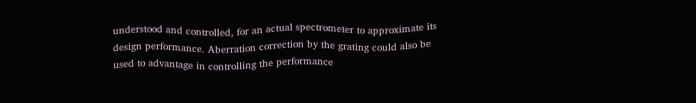understood and controlled, for an actual spectrometer to approximate its design performance. Aberration correction by the grating could also be used to advantage in controlling the performance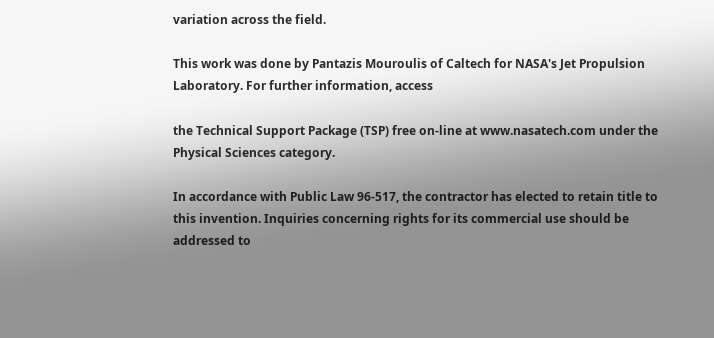variation across the field.

This work was done by Pantazis Mouroulis of Caltech for NASA's Jet Propulsion Laboratory. For further information, access

the Technical Support Package (TSP) free on-line at www.nasatech.com under the Physical Sciences category.

In accordance with Public Law 96-517, the contractor has elected to retain title to this invention. Inquiries concerning rights for its commercial use should be addressed to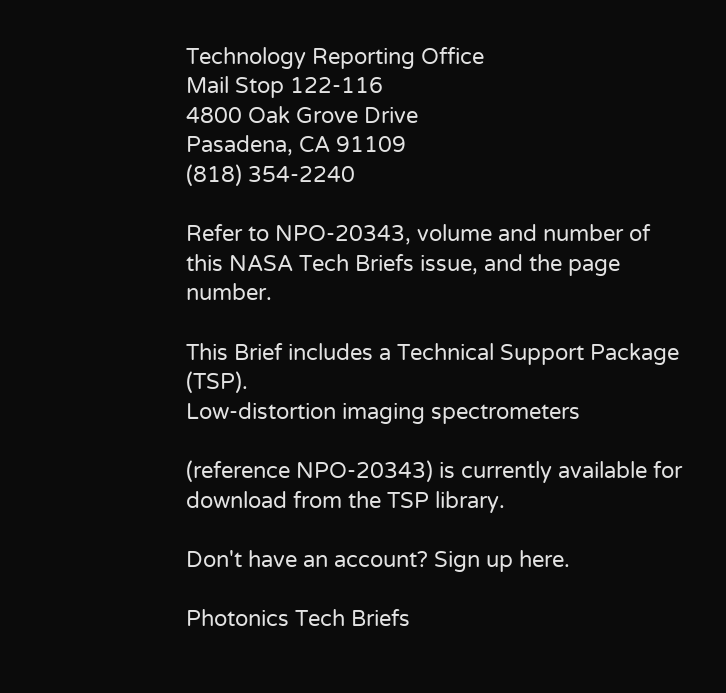Technology Reporting Office
Mail Stop 122-116
4800 Oak Grove Drive
Pasadena, CA 91109
(818) 354-2240

Refer to NPO-20343, volume and number of this NASA Tech Briefs issue, and the page number.

This Brief includes a Technical Support Package (TSP).
Low-distortion imaging spectrometers

(reference NPO-20343) is currently available for download from the TSP library.

Don't have an account? Sign up here.

Photonics Tech Briefs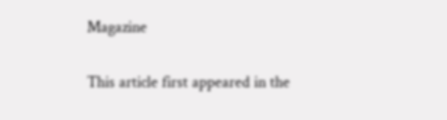Magazine

This article first appeared in the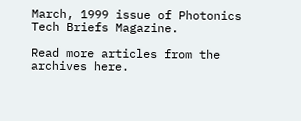March, 1999 issue of Photonics Tech Briefs Magazine.

Read more articles from the archives here.